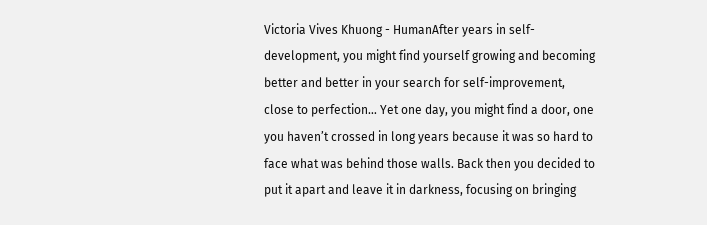Victoria Vives Khuong - HumanAfter years in self-development, you might find yourself growing and becoming better and better in your search for self-improvement, close to perfection… Yet one day, you might find a door, one you haven’t crossed in long years because it was so hard to face what was behind those walls. Back then you decided to put it apart and leave it in darkness, focusing on bringing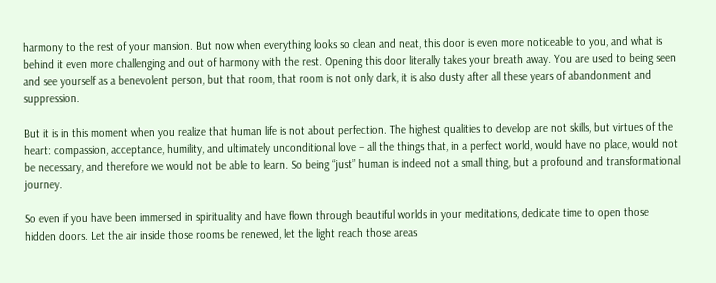harmony to the rest of your mansion. But now when everything looks so clean and neat, this door is even more noticeable to you, and what is behind it even more challenging and out of harmony with the rest. Opening this door literally takes your breath away. You are used to being seen and see yourself as a benevolent person, but that room, that room is not only dark, it is also dusty after all these years of abandonment and suppression.

But it is in this moment when you realize that human life is not about perfection. The highest qualities to develop are not skills, but virtues of the heart: compassion, acceptance, humility, and ultimately unconditional love – all the things that, in a perfect world, would have no place, would not be necessary, and therefore we would not be able to learn. So being “just” human is indeed not a small thing, but a profound and transformational journey.

So even if you have been immersed in spirituality and have flown through beautiful worlds in your meditations, dedicate time to open those hidden doors. Let the air inside those rooms be renewed, let the light reach those areas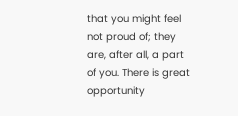that you might feel not proud of; they are, after all, a part of you. There is great opportunity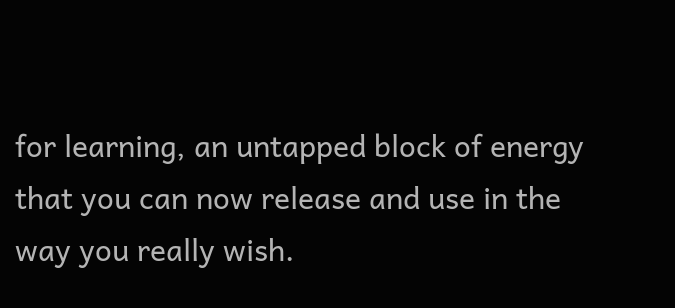for learning, an untapped block of energy that you can now release and use in the way you really wish.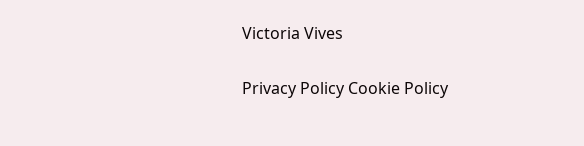Victoria Vives

Privacy Policy Cookie Policy